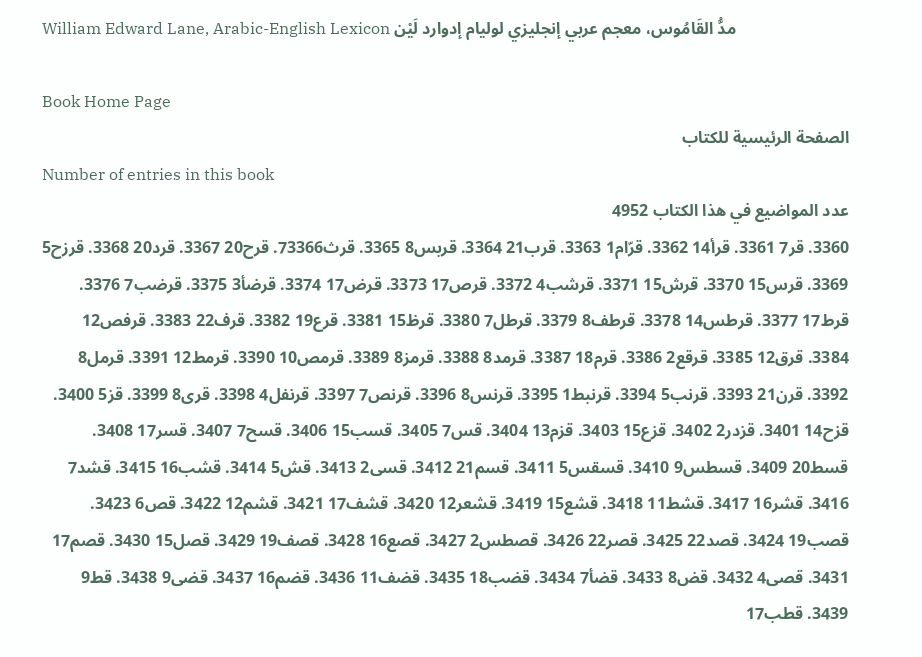William Edward Lane, Arabic-English Lexicon مدُّ القَامُوس، معجم عربي إنجليزي لوليام إدوارد لَيْن

Book Home Page
الصفحة الرئيسية للكتاب
Number of entries in this book
عدد المواضيع في هذا الكتاب 4952
3360. قر7 3361. قرأ14 3362. قرّام1 3363. قرب21 3364. قربس8 3365. قرث73366. قرح20 3367. قرد20 3368. قرزح5 3369. قرس15 3370. قرش15 3371. قرشب4 3372. قرص17 3373. قرض17 3374. قرضأ3 3375. قرضب7 3376. قرط17 3377. قرطس14 3378. قرطف8 3379. قرطل7 3380. قرظ15 3381. قرع19 3382. قرف22 3383. قرفص12 3384. قرق12 3385. قرقع2 3386. قرم18 3387. قرمد8 3388. قرمز8 3389. قرمص10 3390. قرمط12 3391. قرمل8 3392. قرن21 3393. قرنب5 3394. قرنبط1 3395. قرنس8 3396. قرنص7 3397. قرنفل4 3398. قرى8 3399. قز5 3400. قزح14 3401. قزدر2 3402. قزع15 3403. قزم13 3404. قس7 3405. قسب15 3406. قسح7 3407. قسر17 3408. قسط20 3409. قسطس9 3410. قسقس5 3411. قسم21 3412. قسى2 3413. قش5 3414. قشب16 3415. قشد7 3416. قشر16 3417. قشط11 3418. قشع15 3419. قشعر12 3420. قشف17 3421. قشم12 3422. قص6 3423. قصب19 3424. قصد22 3425. قصر22 3426. قصطس2 3427. قصع16 3428. قصف19 3429. قصل15 3430. قصم17 3431. قصى4 3432. قض8 3433. قضأ7 3434. قضب18 3435. قضف11 3436. قضم16 3437. قضى9 3438. قط9 3439. قطب17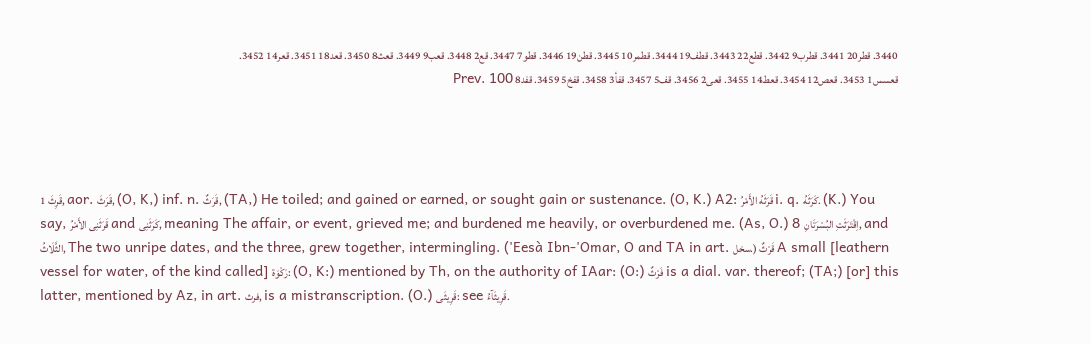3440. قطر20 3441. قطرب9 3442. قطع22 3443. قطف19 3444. قطمر10 3445. قطن19 3446. قطو7 3447. قع2 3448. قعب9 3449. قعث8 3450. قعد18 3451. قعر14 3452. قعسس1 3453. قعص12 3454. قعط14 3455. قعى2 3456. قف5 3457. قفأ3 3458. قفخ5 3459. قفد8 Prev. 100




1 قَرِثَ, aor. قَرَثَ, (O, K,) inf. n. قَرَثٌ, (TA,) He toiled; and gained or earned, or sought gain or sustenance. (O, K.) A2: قَرَثَهُ الأَمْرُ i. q. كَرَثَهُ. (K.) You say, قَرَثَنِى الأَمْرُ and كَرَثَنِى, meaning The affair, or event, grieved me; and burdened me heavily, or overburdened me. (As, O.) 8 اِقْتَرَثَتِ البُسْرَتَانِ, and الثَّلَاثُ, The two unripe dates, and the three, grew together, intermingling. ('Eesà Ibn-'Omar, O and TA in art. سخل.) قَرْثٌ A small [leathern vessel for water, of the kind called] رَكْوَة: (O, K:) mentioned by Th, on the authority of IAar: (O:) فَرْثٌ is a dial. var. thereof; (TA;) [or] this latter, mentioned by Az, in art. فرث, is a mistranscription. (O.) قَرِيثَى: see قَرِيثَآءُ.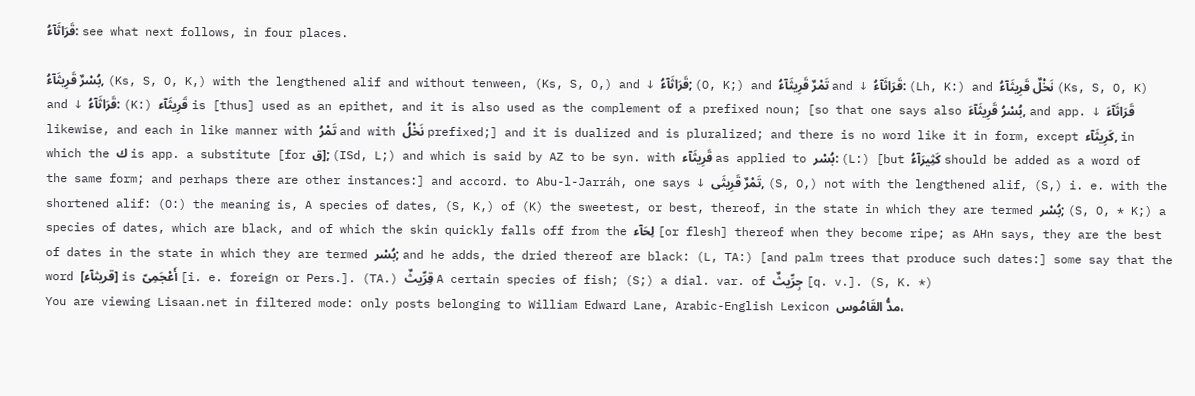قَرَاثَآءُ: see what next follows, in four places.

بُسْرٌ قَرِيثَآءُ, (Ks, S, O, K,) with the lengthened alif and without tenween, (Ks, S, O,) and ↓ قَرَاثَآءُ; (O, K;) and تَمْرٌ قَرِيثَآءُ and ↓ قَرَاثَآءُ: (Lh, K:) and نَخْلٌ قَرِيثَآءُ (Ks, S, O, K) and ↓ قَرَاثَآءُ: (K:) قَرِيثَآء is [thus] used as an epithet, and it is also used as the complement of a prefixed noun; [so that one says also بُسْرُ قَرِيثَآءَ, and app. ↓ قَرَاثَآءَ likewise, and each in like manner with تَمْرُ and with نَخْلُ prefixed;] and it is dualized and is pluralized; and there is no word like it in form, except كَرِيثَآء, in which the ك is app. a substitute [for ق]; (ISd, L;) and which is said by AZ to be syn. with قَرِيثَآء as applied to بُسْر: (L:) [but كَثِيرَآءُ should be added as a word of the same form; and perhaps there are other instances:] and accord. to Abu-l-Jarráh, one says ↓ تَمْرٌ قَرِيثَى, (S, O,) not with the lengthened alif, (S,) i. e. with the shortened alif: (O:) the meaning is, A species of dates, (S, K,) of (K) the sweetest, or best, thereof, in the state in which they are termed بُسْر; (S, O, * K;) a species of dates, which are black, and of which the skin quickly falls off from the لِحَآء [or flesh] thereof when they become ripe; as AHn says, they are the best of dates in the state in which they are termed بُسْر; and he adds, the dried thereof are black: (L, TA:) [and palm trees that produce such dates:] some say that the word [قريثآء] is أَعْجَمِىّ [i. e. foreign or Pers.]. (TA.) قِرِّيثٌ A certain species of fish; (S;) a dial. var. of جِرِّيثٌ [q. v.]. (S, K. *)
You are viewing Lisaan.net in filtered mode: only posts belonging to William Edward Lane, Arabic-English Lexicon مدُّ القَامُوس،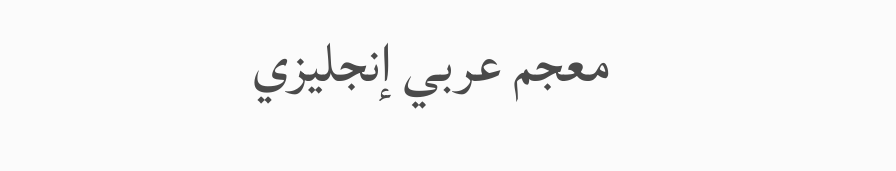معجم عربي إنجليزي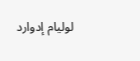لوليام إدوارد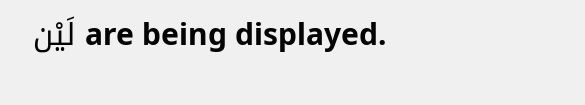لَيْن are being displayed.